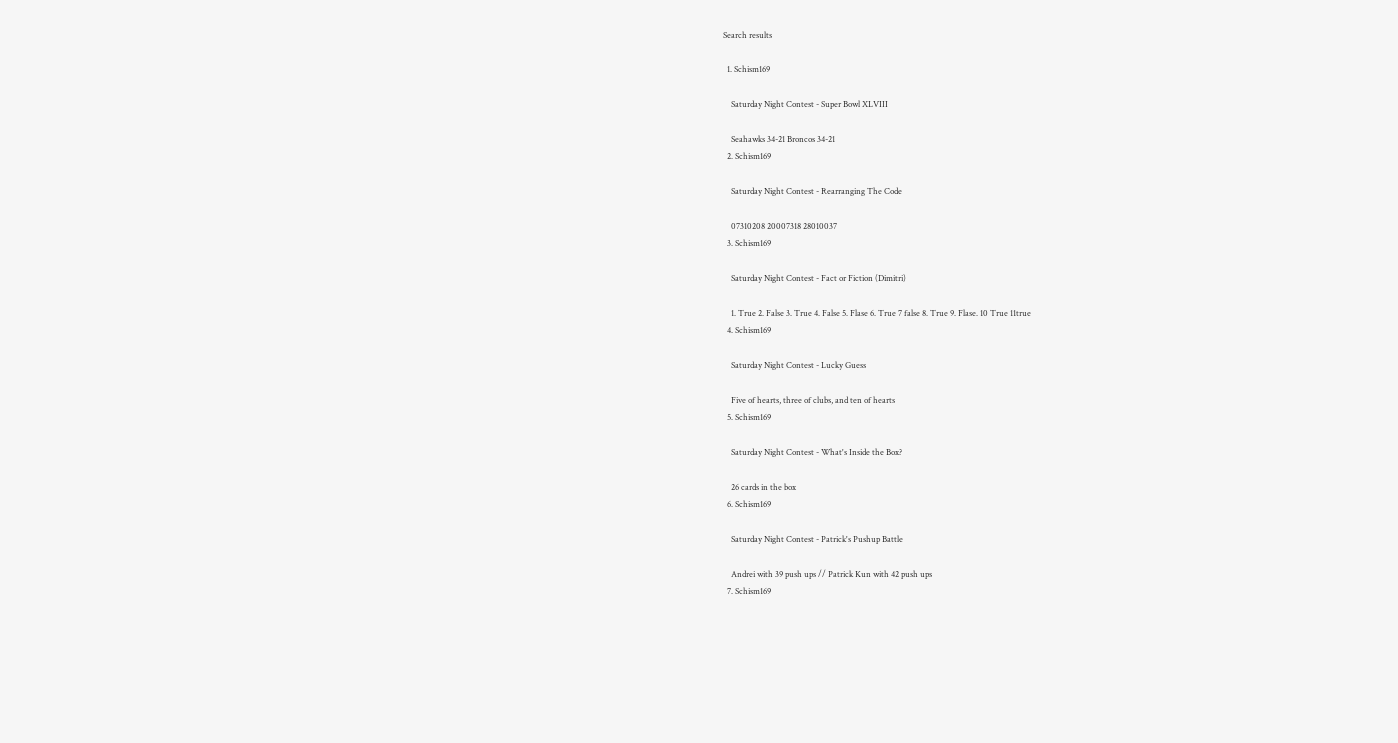Search results

  1. Schism169

    Saturday Night Contest - Super Bowl XLVIII

    Seahawks 34-21 Broncos 34-21
  2. Schism169

    Saturday Night Contest - Rearranging The Code

    07310208 20007318 28010037
  3. Schism169

    Saturday Night Contest - Fact or Fiction (Dimitri)

    1. True 2. False 3. True 4. False 5. Flase 6. True 7 false 8. True 9. Flase. 10 True 11true
  4. Schism169

    Saturday Night Contest - Lucky Guess

    Five of hearts, three of clubs, and ten of hearts
  5. Schism169

    Saturday Night Contest - What's Inside the Box?

    26 cards in the box
  6. Schism169

    Saturday Night Contest - Patrick's Pushup Battle

    Andrei with 39 push ups // Patrick Kun with 42 push ups
  7. Schism169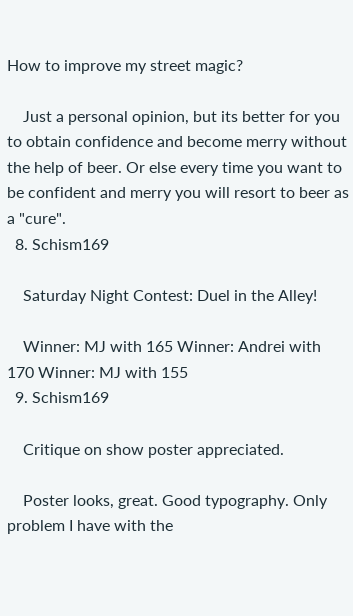How to improve my street magic?

    Just a personal opinion, but its better for you to obtain confidence and become merry without the help of beer. Or else every time you want to be confident and merry you will resort to beer as a "cure".
  8. Schism169

    Saturday Night Contest: Duel in the Alley!

    Winner: MJ with 165 Winner: Andrei with 170 Winner: MJ with 155
  9. Schism169

    Critique on show poster appreciated.

    Poster looks, great. Good typography. Only problem I have with the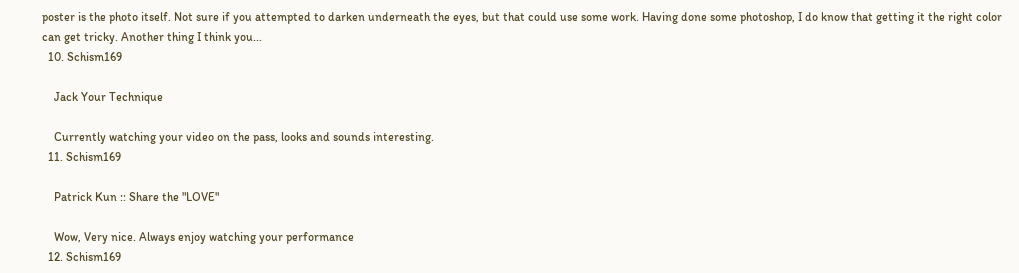poster is the photo itself. Not sure if you attempted to darken underneath the eyes, but that could use some work. Having done some photoshop, I do know that getting it the right color can get tricky. Another thing I think you...
  10. Schism169

    Jack Your Technique

    Currently watching your video on the pass, looks and sounds interesting.
  11. Schism169

    Patrick Kun :: Share the "LOVE"

    Wow, Very nice. Always enjoy watching your performance
  12. Schism169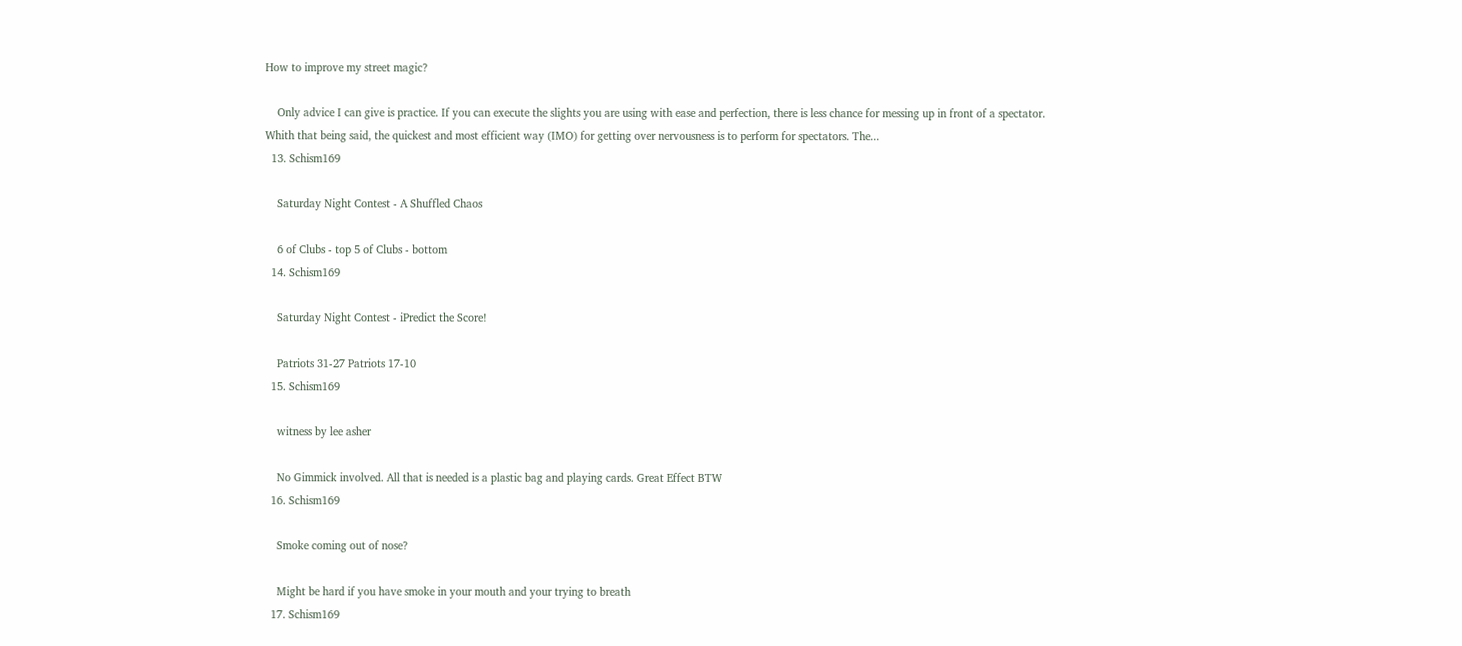How to improve my street magic?

    Only advice I can give is practice. If you can execute the slights you are using with ease and perfection, there is less chance for messing up in front of a spectator. Whith that being said, the quickest and most efficient way (IMO) for getting over nervousness is to perform for spectators. The...
  13. Schism169

    Saturday Night Contest - A Shuffled Chaos

    6 of Clubs - top 5 of Clubs - bottom
  14. Schism169

    Saturday Night Contest - iPredict the Score!

    Patriots 31-27 Patriots 17-10
  15. Schism169

    witness by lee asher

    No Gimmick involved. All that is needed is a plastic bag and playing cards. Great Effect BTW
  16. Schism169

    Smoke coming out of nose?

    Might be hard if you have smoke in your mouth and your trying to breath
  17. Schism169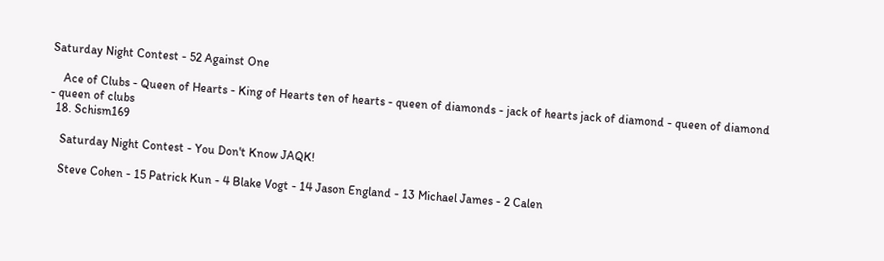Saturday Night Contest - 52 Against One

    Ace of Clubs - Queen of Hearts - King of Hearts ten of hearts - queen of diamonds - jack of hearts jack of diamond - queen of diamond - queen of clubs
  18. Schism169

    Saturday Night Contest - You Don't Know JAQK!

    Steve Cohen - 15 Patrick Kun - 4 Blake Vogt - 14 Jason England - 13 Michael James - 2 Calen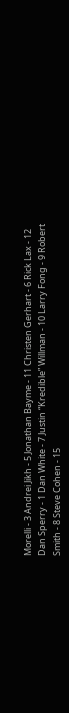Morelli - 3 Andrei Jikh - 5 Jonathan Bayme - 11 Christen Gerhart - 6 Rick Lax - 12 Dan Sperry - 1 Dan White - 7 Justin “Kredible” Willman - 10 Larry Fong - 9 Robert Smith - 8 Steve Cohen - 15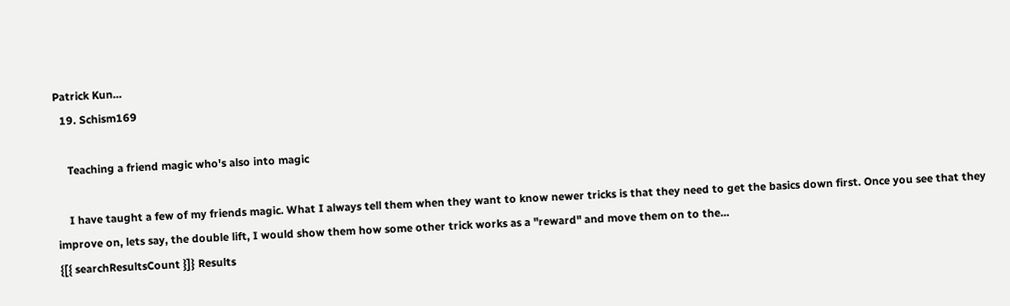Patrick Kun...
  19. Schism169

    Teaching a friend magic who's also into magic

    I have taught a few of my friends magic. What I always tell them when they want to know newer tricks is that they need to get the basics down first. Once you see that they improve on, lets say, the double lift, I would show them how some other trick works as a "reward" and move them on to the...
{[{ searchResultsCount }]} Results